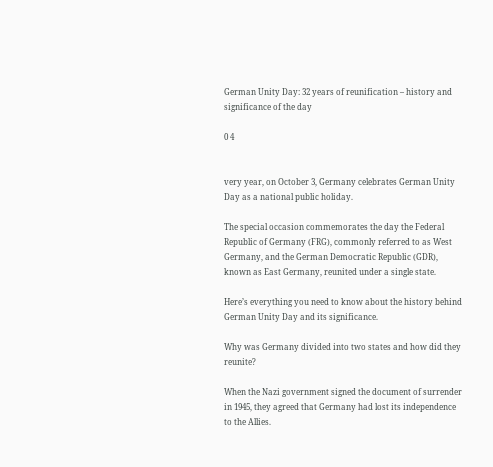German Unity Day: 32 years of reunification – history and significance of the day

0 4


very year, on October 3, Germany celebrates German Unity Day as a national public holiday.

The special occasion commemorates the day the Federal Republic of Germany (FRG), commonly referred to as West Germany, and the German Democratic Republic (GDR), known as East Germany, reunited under a single state.

Here’s everything you need to know about the history behind German Unity Day and its significance.

Why was Germany divided into two states and how did they reunite?

When the Nazi government signed the document of surrender in 1945, they agreed that Germany had lost its independence to the Allies.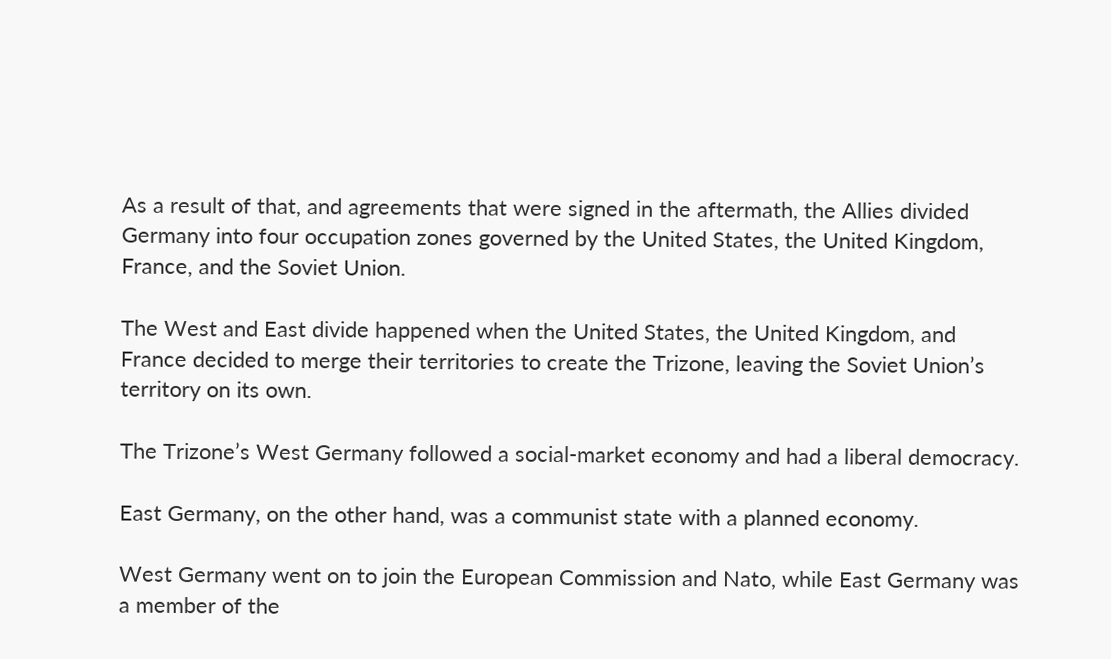As a result of that, and agreements that were signed in the aftermath, the Allies divided Germany into four occupation zones governed by the United States, the United Kingdom, France, and the Soviet Union.

The West and East divide happened when the United States, the United Kingdom, and France decided to merge their territories to create the Trizone, leaving the Soviet Union’s territory on its own.

The Trizone’s West Germany followed a social-market economy and had a liberal democracy.

East Germany, on the other hand, was a communist state with a planned economy.

West Germany went on to join the European Commission and Nato, while East Germany was a member of the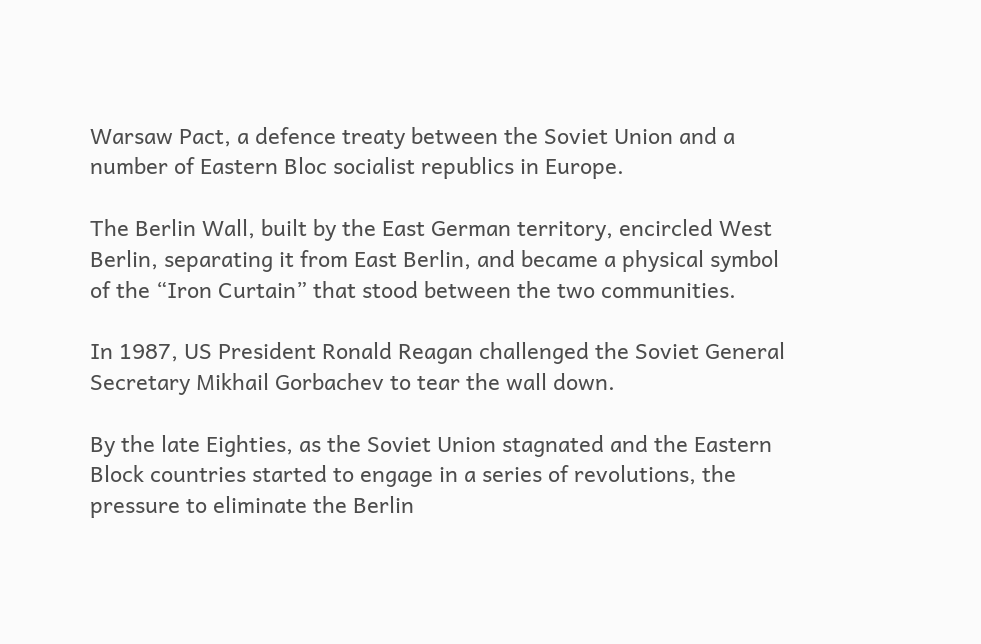Warsaw Pact, a defence treaty between the Soviet Union and a number of Eastern Bloc socialist republics in Europe.

The Berlin Wall, built by the East German territory, encircled West Berlin, separating it from East Berlin, and became a physical symbol of the “Iron Curtain” that stood between the two communities.

In 1987, US President Ronald Reagan challenged the Soviet General Secretary Mikhail Gorbachev to tear the wall down.

By the late Eighties, as the Soviet Union stagnated and the Eastern Block countries started to engage in a series of revolutions, the pressure to eliminate the Berlin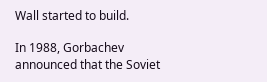Wall started to build.

In 1988, Gorbachev announced that the Soviet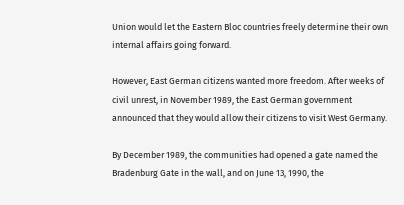Union would let the Eastern Bloc countries freely determine their own internal affairs going forward.

However, East German citizens wanted more freedom. After weeks of civil unrest, in November 1989, the East German government announced that they would allow their citizens to visit West Germany.

By December 1989, the communities had opened a gate named the Bradenburg Gate in the wall, and on June 13, 1990, the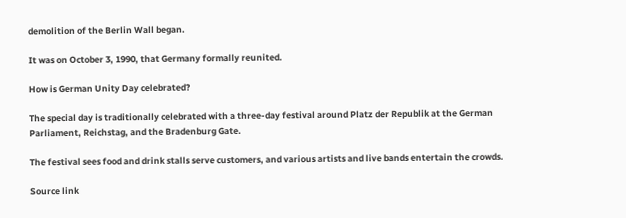demolition of the Berlin Wall began.

It was on October 3, 1990, that Germany formally reunited.

How is German Unity Day celebrated?

The special day is traditionally celebrated with a three-day festival around Platz der Republik at the German Parliament, Reichstag, and the Bradenburg Gate.

The festival sees food and drink stalls serve customers, and various artists and live bands entertain the crowds.

Source link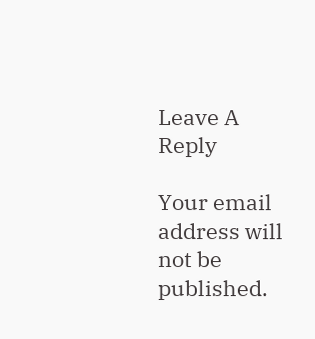Leave A Reply

Your email address will not be published.